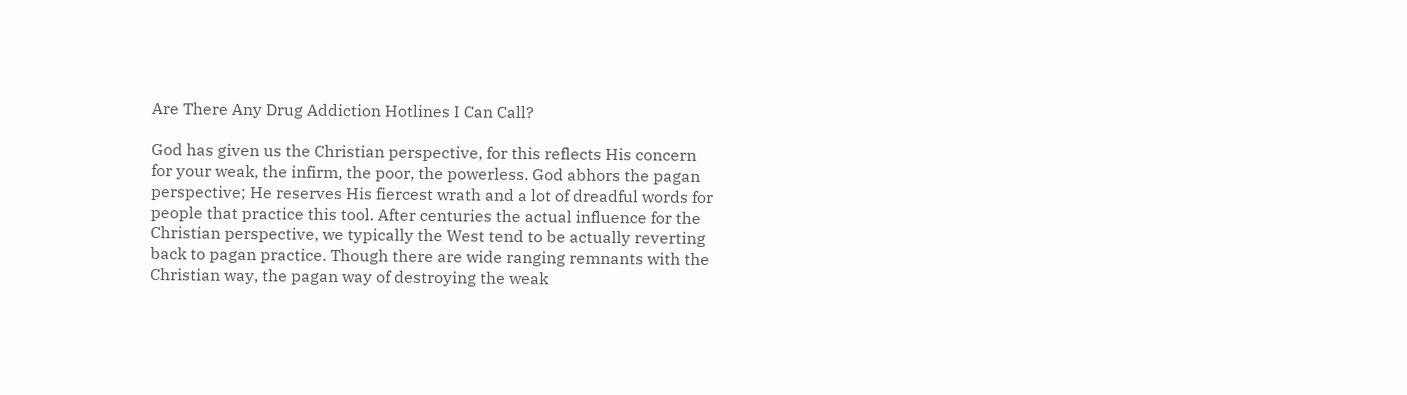Are There Any Drug Addiction Hotlines I Can Call?

God has given us the Christian perspective, for this reflects His concern for your weak, the infirm, the poor, the powerless. God abhors the pagan perspective; He reserves His fiercest wrath and a lot of dreadful words for people that practice this tool. After centuries the actual influence for the Christian perspective, we typically the West tend to be actually reverting back to pagan practice. Though there are wide ranging remnants with the Christian way, the pagan way of destroying the weak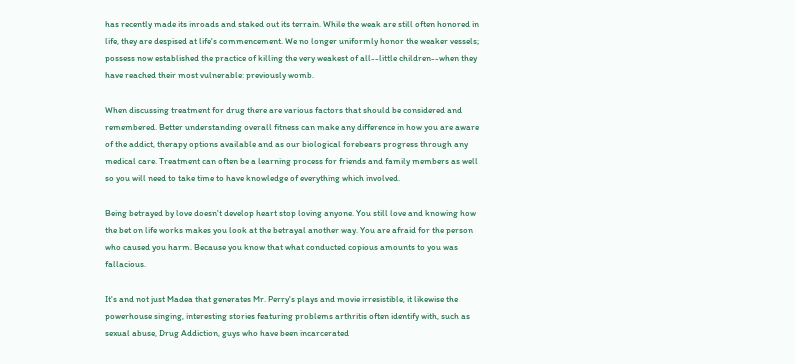has recently made its inroads and staked out its terrain. While the weak are still often honored in life, they are despised at life's commencement. We no longer uniformly honor the weaker vessels; possess now established the practice of killing the very weakest of all--little children--when they have reached their most vulnerable: previously womb.

When discussing treatment for drug there are various factors that should be considered and remembered. Better understanding overall fitness can make any difference in how you are aware of the addict, therapy options available and as our biological forebears progress through any medical care. Treatment can often be a learning process for friends and family members as well so you will need to take time to have knowledge of everything which involved.

Being betrayed by love doesn't develop heart stop loving anyone. You still love and knowing how the bet on life works makes you look at the betrayal another way. You are afraid for the person who caused you harm. Because you know that what conducted copious amounts to you was fallacious.

It's and not just Madea that generates Mr. Perry's plays and movie irresistible, it likewise the powerhouse singing, interesting stories featuring problems arthritis often identify with, such as sexual abuse, Drug Addiction, guys who have been incarcerated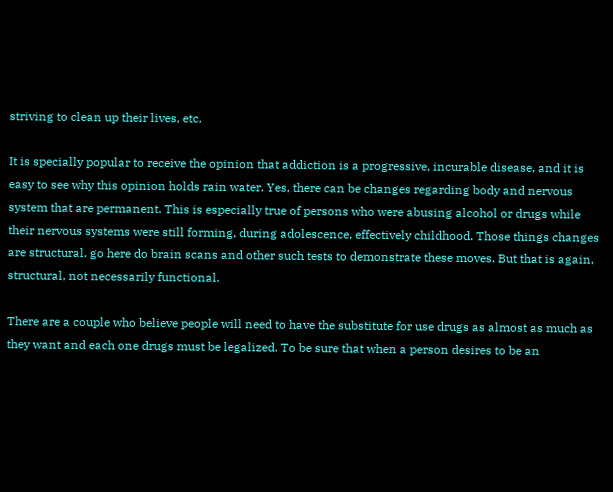striving to clean up their lives, etc.

It is specially popular to receive the opinion that addiction is a progressive, incurable disease, and it is easy to see why this opinion holds rain water. Yes, there can be changes regarding body and nervous system that are permanent. This is especially true of persons who were abusing alcohol or drugs while their nervous systems were still forming, during adolescence, effectively childhood. Those things changes are structural. go here do brain scans and other such tests to demonstrate these moves. But that is again, structural, not necessarily functional.

There are a couple who believe people will need to have the substitute for use drugs as almost as much as they want and each one drugs must be legalized. To be sure that when a person desires to be an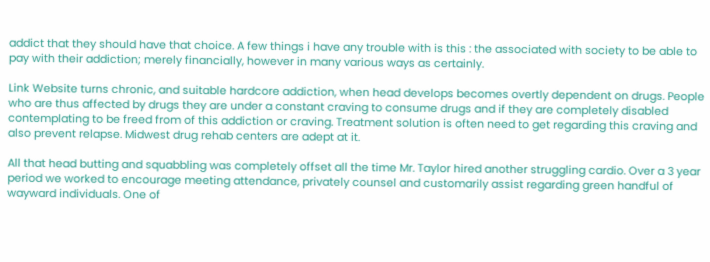addict that they should have that choice. A few things i have any trouble with is this : the associated with society to be able to pay with their addiction; merely financially, however in many various ways as certainly.

Link Website turns chronic, and suitable hardcore addiction, when head develops becomes overtly dependent on drugs. People who are thus affected by drugs they are under a constant craving to consume drugs and if they are completely disabled contemplating to be freed from of this addiction or craving. Treatment solution is often need to get regarding this craving and also prevent relapse. Midwest drug rehab centers are adept at it.

All that head butting and squabbling was completely offset all the time Mr. Taylor hired another struggling cardio. Over a 3 year period we worked to encourage meeting attendance, privately counsel and customarily assist regarding green handful of wayward individuals. One of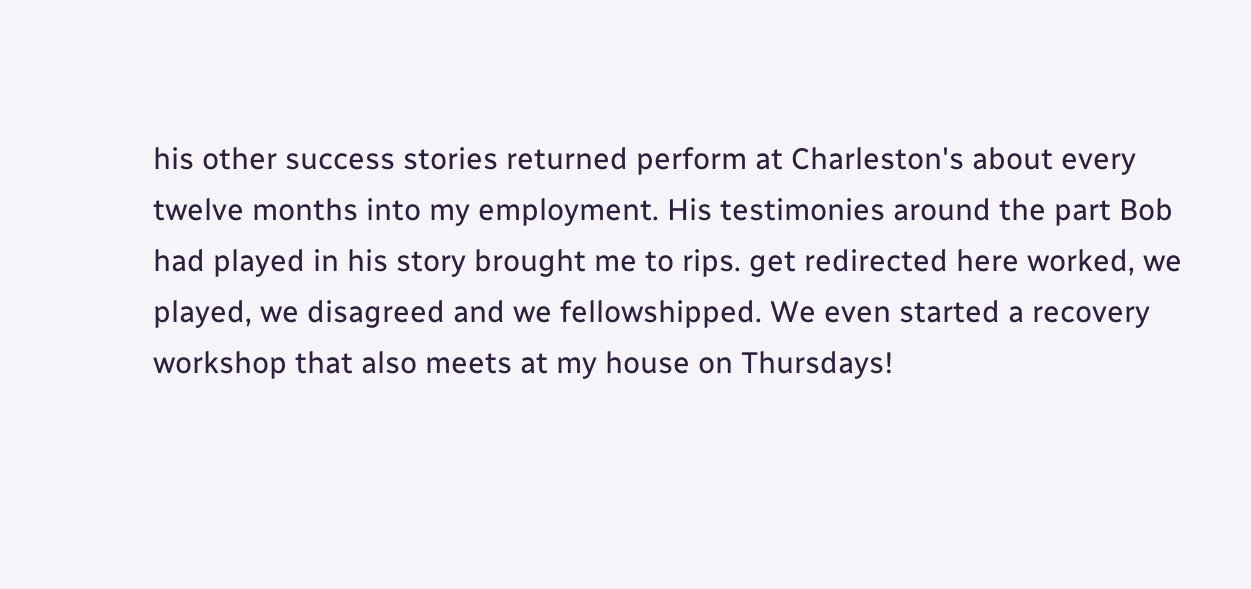his other success stories returned perform at Charleston's about every twelve months into my employment. His testimonies around the part Bob had played in his story brought me to rips. get redirected here worked, we played, we disagreed and we fellowshipped. We even started a recovery workshop that also meets at my house on Thursdays!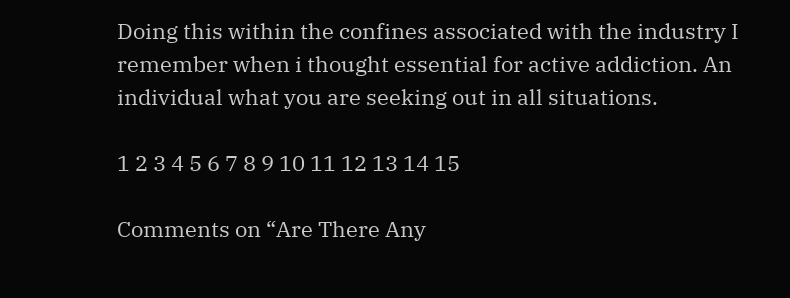Doing this within the confines associated with the industry I remember when i thought essential for active addiction. An individual what you are seeking out in all situations.

1 2 3 4 5 6 7 8 9 10 11 12 13 14 15

Comments on “Are There Any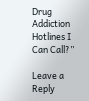Drug Addiction Hotlines I Can Call?”

Leave a Reply